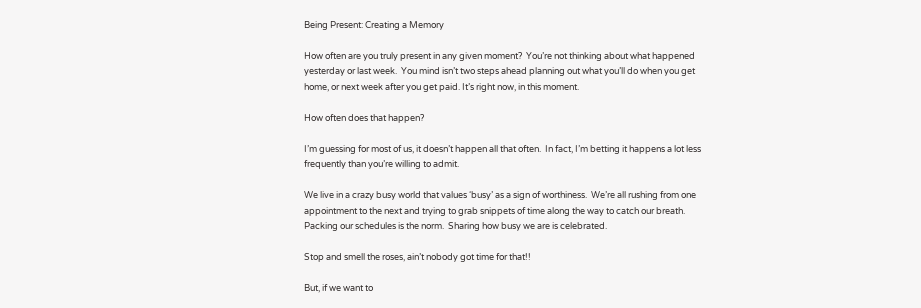Being Present: Creating a Memory

How often are you truly present in any given moment?  You’re not thinking about what happened yesterday or last week.  You mind isn’t two steps ahead planning out what you’ll do when you get home, or next week after you get paid. It’s right now, in this moment.

How often does that happen?

I’m guessing for most of us, it doesn’t happen all that often.  In fact, I’m betting it happens a lot less frequently than you’re willing to admit.

We live in a crazy busy world that values ‘busy’ as a sign of worthiness.  We’re all rushing from one appointment to the next and trying to grab snippets of time along the way to catch our breath.  Packing our schedules is the norm.  Sharing how busy we are is celebrated.

Stop and smell the roses, ain’t nobody got time for that!!

But, if we want to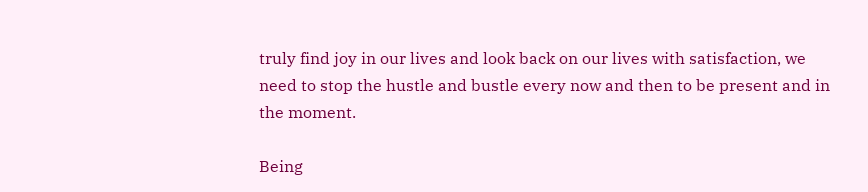truly find joy in our lives and look back on our lives with satisfaction, we need to stop the hustle and bustle every now and then to be present and in the moment.

Being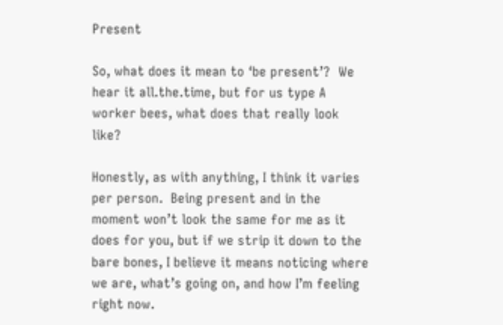Present

So, what does it mean to ‘be present’?  We hear it all.the.time, but for us type A worker bees, what does that really look like?

Honestly, as with anything, I think it varies per person.  Being present and in the moment won’t look the same for me as it does for you, but if we strip it down to the bare bones, I believe it means noticing where we are, what’s going on, and how I’m feeling right now.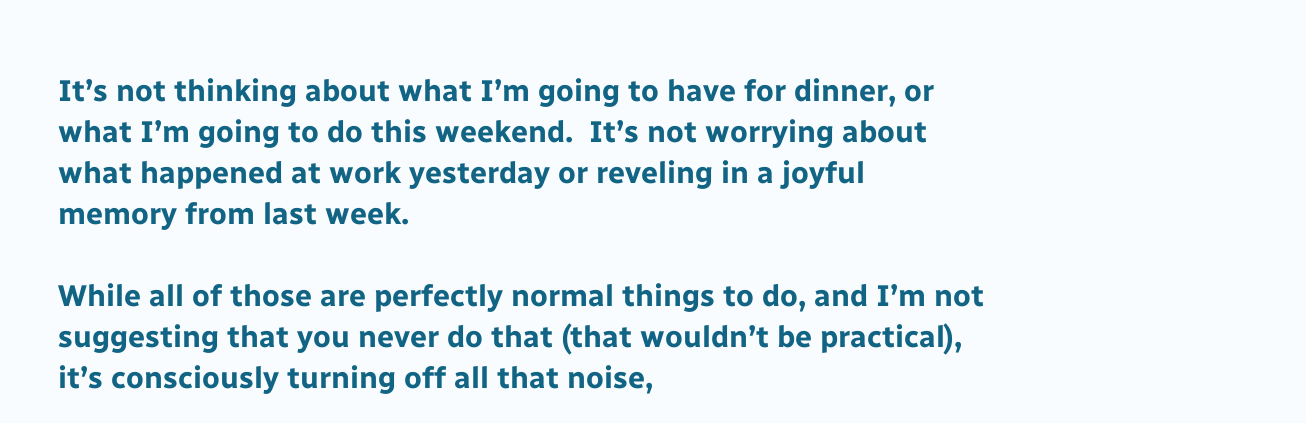It’s not thinking about what I’m going to have for dinner, or what I’m going to do this weekend.  It’s not worrying about what happened at work yesterday or reveling in a joyful memory from last week.

While all of those are perfectly normal things to do, and I’m not suggesting that you never do that (that wouldn’t be practical), it’s consciously turning off all that noise,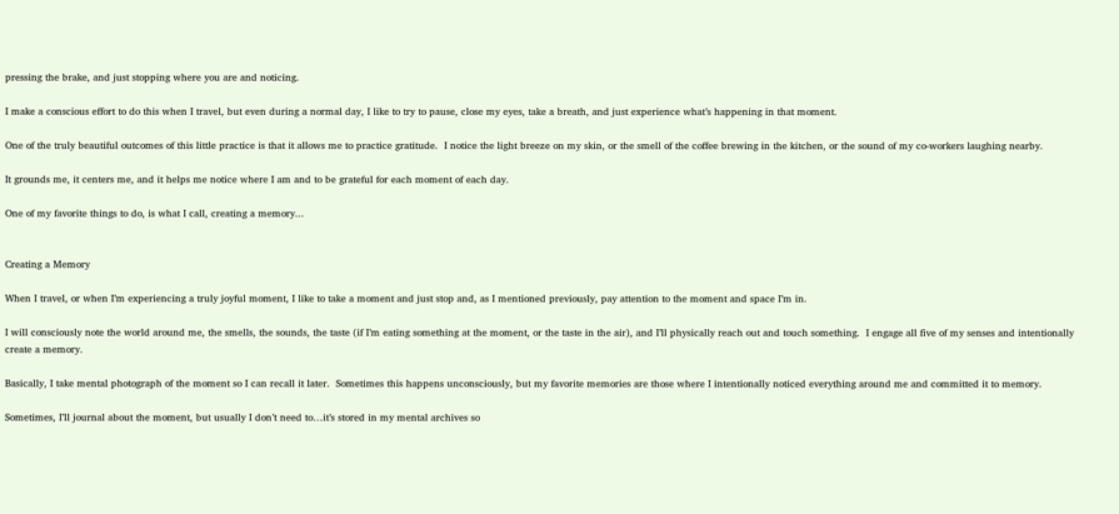pressing the brake, and just stopping where you are and noticing.

I make a conscious effort to do this when I travel, but even during a normal day, I like to try to pause, close my eyes, take a breath, and just experience what’s happening in that moment.

One of the truly beautiful outcomes of this little practice is that it allows me to practice gratitude.  I notice the light breeze on my skin, or the smell of the coffee brewing in the kitchen, or the sound of my co-workers laughing nearby.

It grounds me, it centers me, and it helps me notice where I am and to be grateful for each moment of each day.

One of my favorite things to do, is what I call, creating a memory...


Creating a Memory

When I travel, or when I’m experiencing a truly joyful moment, I like to take a moment and just stop and, as I mentioned previously, pay attention to the moment and space I’m in.

I will consciously note the world around me, the smells, the sounds, the taste (if I’m eating something at the moment, or the taste in the air), and I’ll physically reach out and touch something.  I engage all five of my senses and intentionally create a memory.

Basically, I take mental photograph of the moment so I can recall it later.  Sometimes this happens unconsciously, but my favorite memories are those where I intentionally noticed everything around me and committed it to memory.

Sometimes, I’ll journal about the moment, but usually I don’t need to…it’s stored in my mental archives so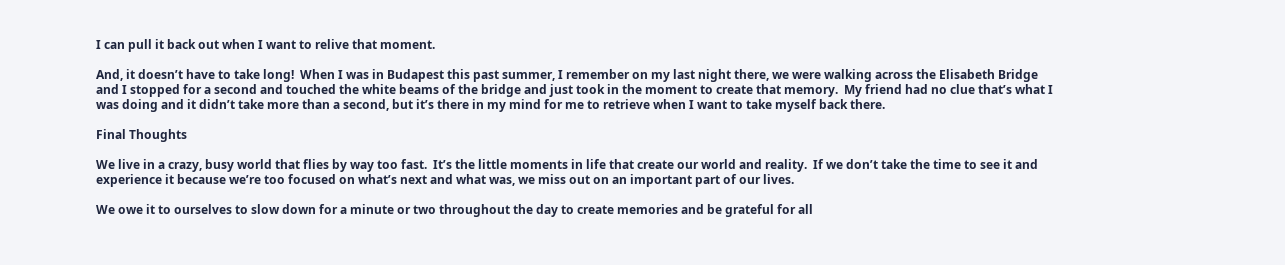I can pull it back out when I want to relive that moment.

And, it doesn’t have to take long!  When I was in Budapest this past summer, I remember on my last night there, we were walking across the Elisabeth Bridge and I stopped for a second and touched the white beams of the bridge and just took in the moment to create that memory.  My friend had no clue that’s what I was doing and it didn’t take more than a second, but it’s there in my mind for me to retrieve when I want to take myself back there.

Final Thoughts

We live in a crazy, busy world that flies by way too fast.  It’s the little moments in life that create our world and reality.  If we don’t take the time to see it and experience it because we’re too focused on what’s next and what was, we miss out on an important part of our lives.

We owe it to ourselves to slow down for a minute or two throughout the day to create memories and be grateful for all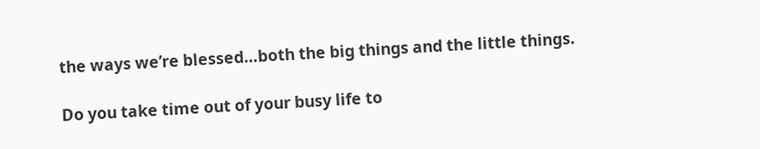the ways we’re blessed…both the big things and the little things.

Do you take time out of your busy life to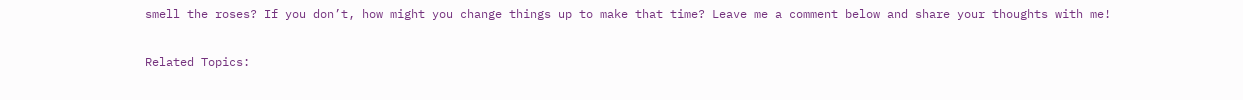smell the roses? If you don’t, how might you change things up to make that time? Leave me a comment below and share your thoughts with me!

Related Topics: